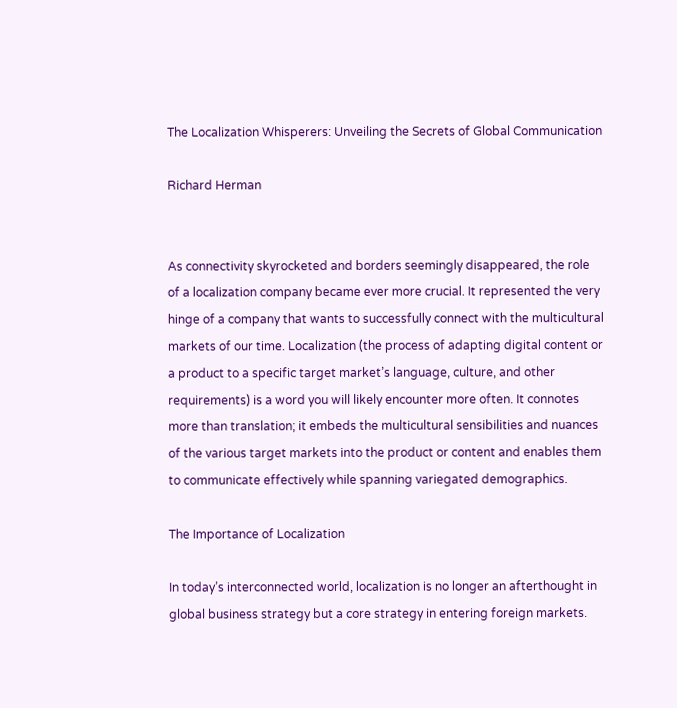The Localization Whisperers: Unveiling the Secrets of Global Communication

Richard Herman


As connectivity skyrocketed and borders seemingly disappeared, the role of a localization company became ever more crucial. It represented the very hinge of a company that wants to successfully connect with the multicultural markets of our time. Localization (the process of adapting digital content or a product to a specific target market’s language, culture, and other requirements) is a word you will likely encounter more often. It connotes more than translation; it embeds the multicultural sensibilities and nuances of the various target markets into the product or content and enables them to communicate effectively while spanning variegated demographics.

The Importance of Localization

In today’s interconnected world, localization is no longer an afterthought in global business strategy but a core strategy in entering foreign markets.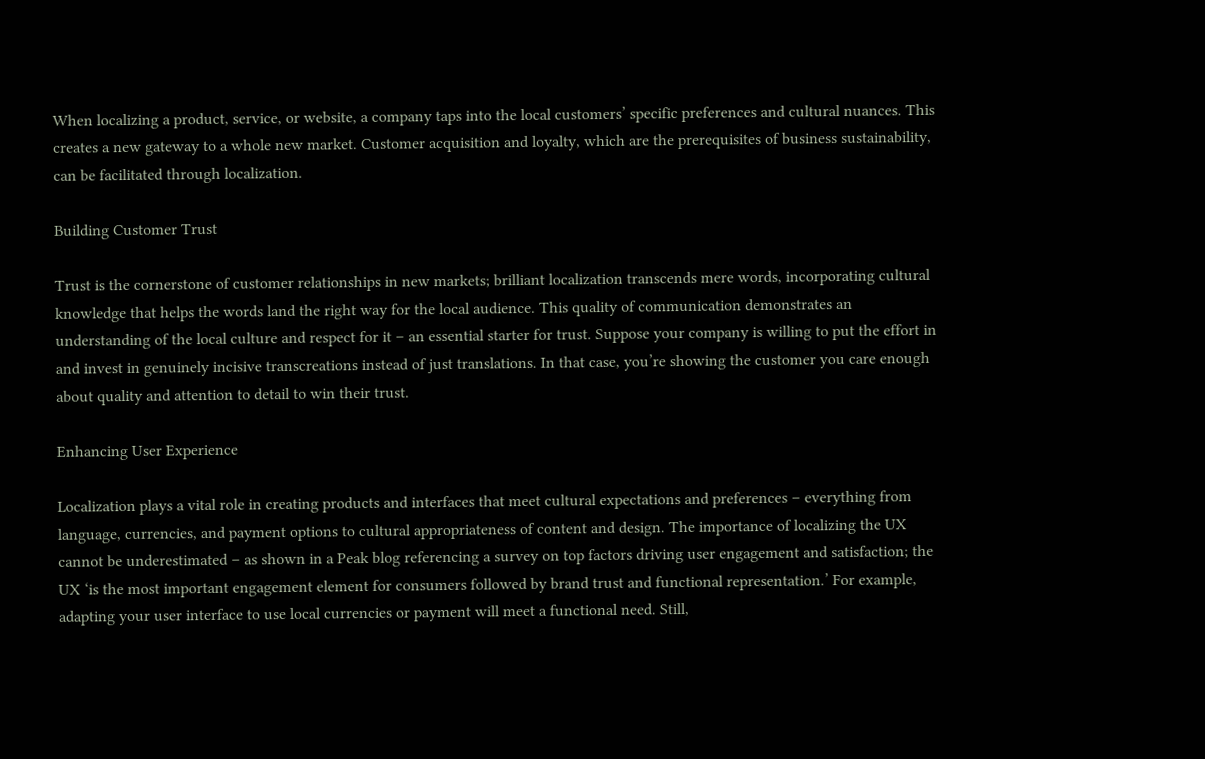When localizing a product, service, or website, a company taps into the local customers’ specific preferences and cultural nuances. This creates a new gateway to a whole new market. Customer acquisition and loyalty, which are the prerequisites of business sustainability, can be facilitated through localization.

Building Customer Trust

Trust is the cornerstone of customer relationships in new markets; brilliant localization transcends mere words, incorporating cultural knowledge that helps the words land the right way for the local audience. This quality of communication demonstrates an understanding of the local culture and respect for it – an essential starter for trust. Suppose your company is willing to put the effort in and invest in genuinely incisive transcreations instead of just translations. In that case, you’re showing the customer you care enough about quality and attention to detail to win their trust.

Enhancing User Experience

Localization plays a vital role in creating products and interfaces that meet cultural expectations and preferences – everything from language, currencies, and payment options to cultural appropriateness of content and design. The importance of localizing the UX cannot be underestimated – as shown in a Peak blog referencing a survey on top factors driving user engagement and satisfaction; the UX ‘is the most important engagement element for consumers followed by brand trust and functional representation.’ For example, adapting your user interface to use local currencies or payment will meet a functional need. Still,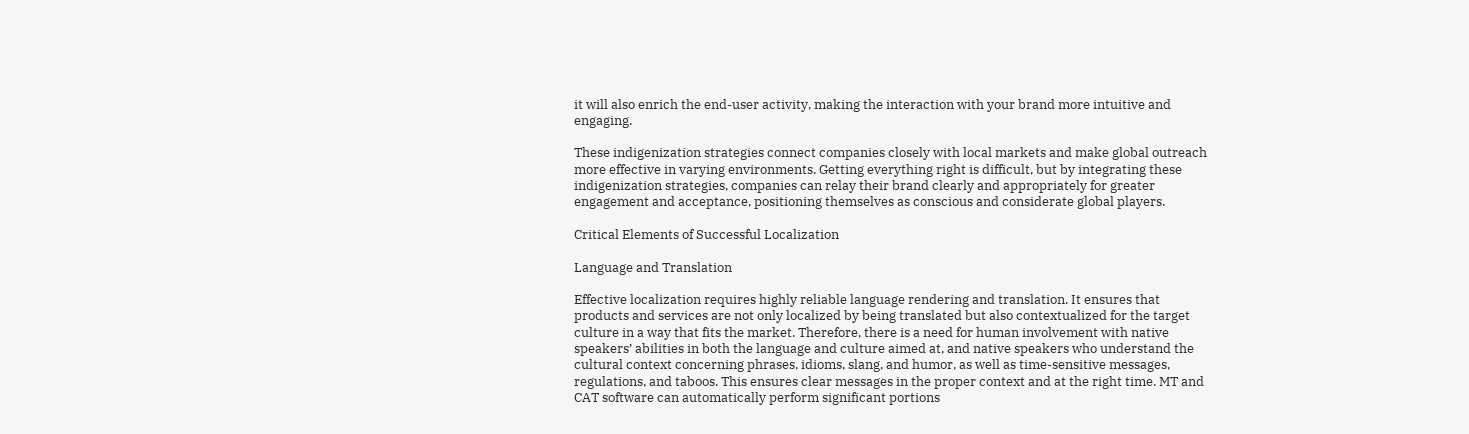it will also enrich the end-user activity, making the interaction with your brand more intuitive and engaging.

These indigenization strategies connect companies closely with local markets and make global outreach more effective in varying environments. Getting everything right is difficult, but by integrating these indigenization strategies, companies can relay their brand clearly and appropriately for greater engagement and acceptance, positioning themselves as conscious and considerate global players.

Critical Elements of Successful Localization

Language and Translation

Effective localization requires highly reliable language rendering and translation. It ensures that products and services are not only localized by being translated but also contextualized for the target culture in a way that fits the market. Therefore, there is a need for human involvement with native speakers’ abilities in both the language and culture aimed at, and native speakers who understand the cultural context concerning phrases, idioms, slang, and humor, as well as time-sensitive messages, regulations, and taboos. This ensures clear messages in the proper context and at the right time. MT and CAT software can automatically perform significant portions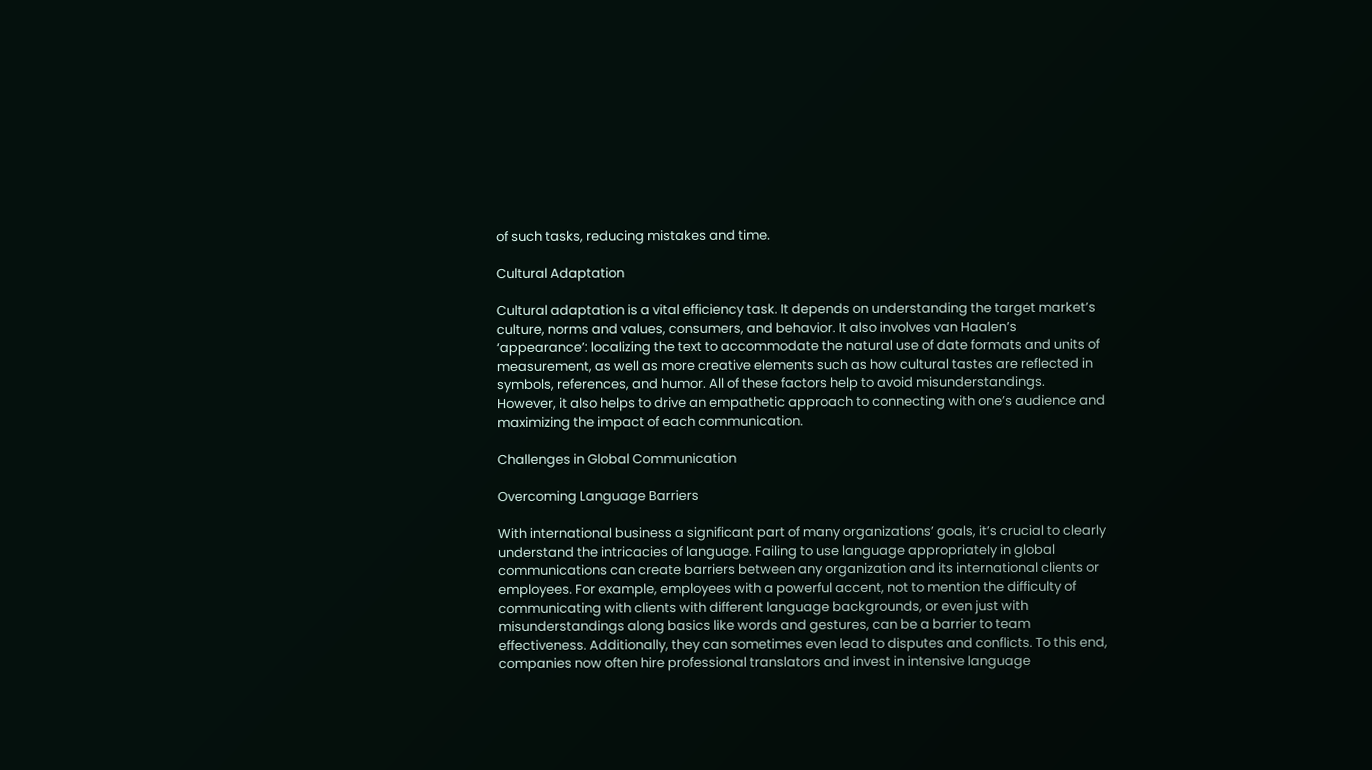of such tasks, reducing mistakes and time.

Cultural Adaptation

Cultural adaptation is a vital efficiency task. It depends on understanding the target market’s culture, norms and values, consumers, and behavior. It also involves van Haalen’s ‘appearance’: localizing the text to accommodate the natural use of date formats and units of measurement, as well as more creative elements such as how cultural tastes are reflected in symbols, references, and humor. All of these factors help to avoid misunderstandings. However, it also helps to drive an empathetic approach to connecting with one’s audience and maximizing the impact of each communication.

Challenges in Global Communication

Overcoming Language Barriers

With international business a significant part of many organizations’ goals, it’s crucial to clearly understand the intricacies of language. Failing to use language appropriately in global communications can create barriers between any organization and its international clients or employees. For example, employees with a powerful accent, not to mention the difficulty of communicating with clients with different language backgrounds, or even just with misunderstandings along basics like words and gestures, can be a barrier to team effectiveness. Additionally, they can sometimes even lead to disputes and conflicts. To this end, companies now often hire professional translators and invest in intensive language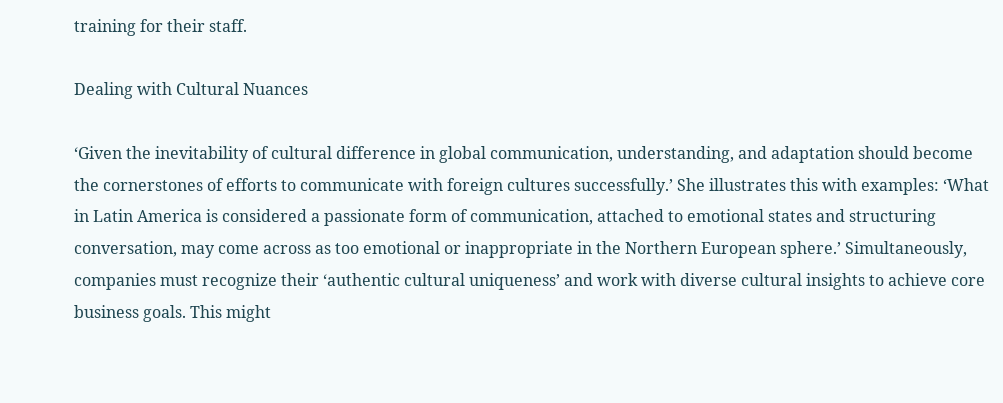training for their staff.

Dealing with Cultural Nuances

‘Given the inevitability of cultural difference in global communication, understanding, and adaptation should become the cornerstones of efforts to communicate with foreign cultures successfully.’ She illustrates this with examples: ‘What in Latin America is considered a passionate form of communication, attached to emotional states and structuring conversation, may come across as too emotional or inappropriate in the Northern European sphere.’ Simultaneously, companies must recognize their ‘authentic cultural uniqueness’ and work with diverse cultural insights to achieve core business goals. This might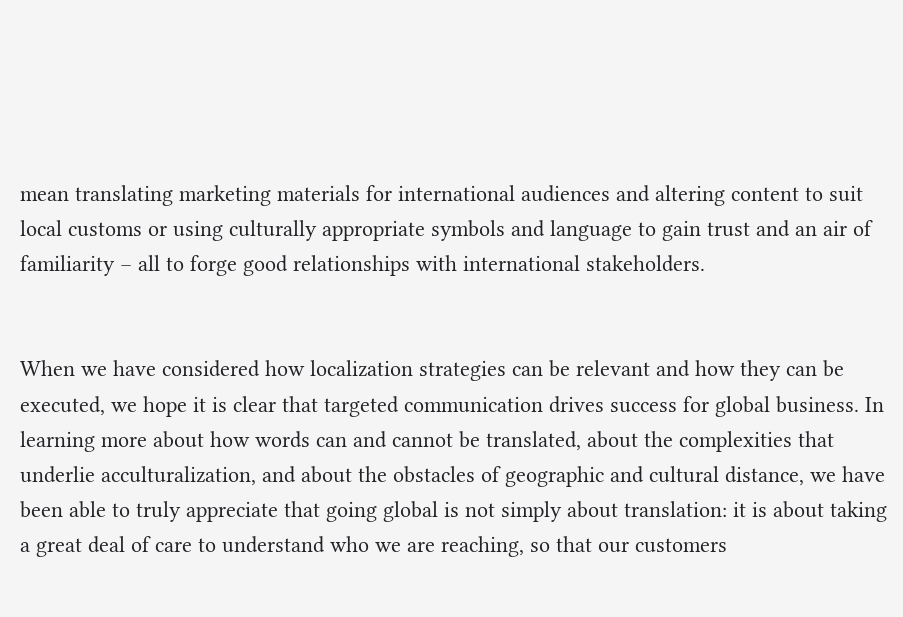mean translating marketing materials for international audiences and altering content to suit local customs or using culturally appropriate symbols and language to gain trust and an air of familiarity – all to forge good relationships with international stakeholders.


When we have considered how localization strategies can be relevant and how they can be executed, we hope it is clear that targeted communication drives success for global business. In learning more about how words can and cannot be translated, about the complexities that underlie acculturalization, and about the obstacles of geographic and cultural distance, we have been able to truly appreciate that going global is not simply about translation: it is about taking a great deal of care to understand who we are reaching, so that our customers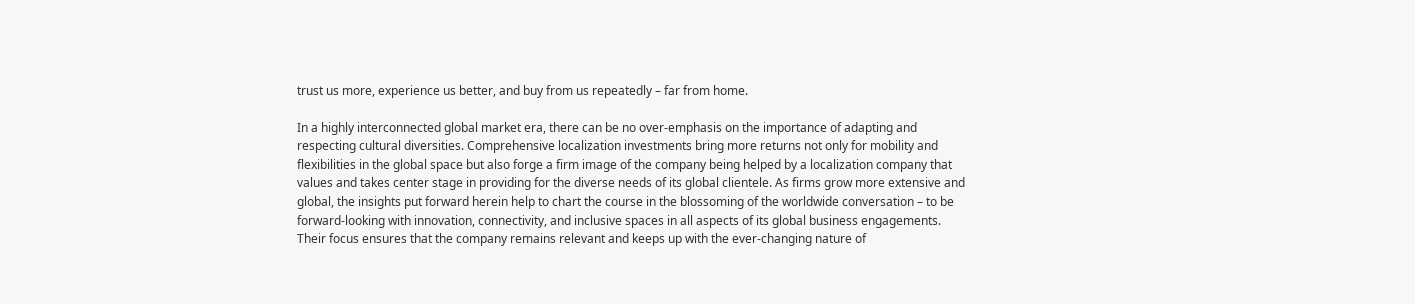trust us more, experience us better, and buy from us repeatedly – far from home.

In a highly interconnected global market era, there can be no over-emphasis on the importance of adapting and respecting cultural diversities. Comprehensive localization investments bring more returns not only for mobility and flexibilities in the global space but also forge a firm image of the company being helped by a localization company that values and takes center stage in providing for the diverse needs of its global clientele. As firms grow more extensive and global, the insights put forward herein help to chart the course in the blossoming of the worldwide conversation – to be forward-looking with innovation, connectivity, and inclusive spaces in all aspects of its global business engagements. Their focus ensures that the company remains relevant and keeps up with the ever-changing nature of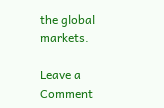the global markets.

Leave a Comment